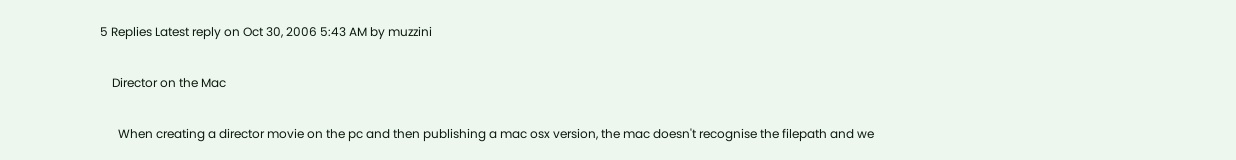5 Replies Latest reply on Oct 30, 2006 5:43 AM by muzzini

    Director on the Mac

      When creating a director movie on the pc and then publishing a mac osx version, the mac doesn't recognise the filepath and we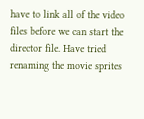have to link all of the video files before we can start the director file. Have tried renaming the movie sprites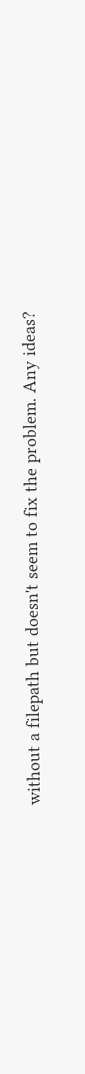without a filepath but doesn't seem to fix the problem. Any ideas?